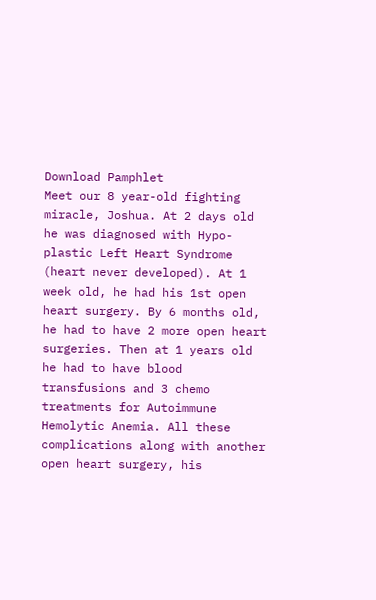Download Pamphlet
Meet our 8 year-old fighting miracle, Joshua. At 2 days old he was diagnosed with Hypo-plastic Left Heart Syndrome (heart never developed). At 1 week old, he had his 1st open heart surgery. By 6 months old, he had to have 2 more open heart surgeries. Then at 1 years old he had to have blood transfusions and 3 chemo treatments for Autoimmune Hemolytic Anemia. All these complications along with another open heart surgery, his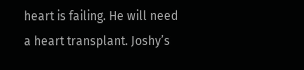heart is failing. He will need a heart transplant. Joshy’s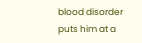blood disorder puts him at a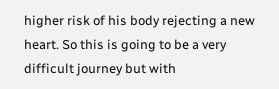higher risk of his body rejecting a new heart. So this is going to be a very difficult journey but with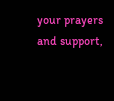your prayers and support,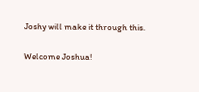Joshy will make it through this.

Welcome Joshua!